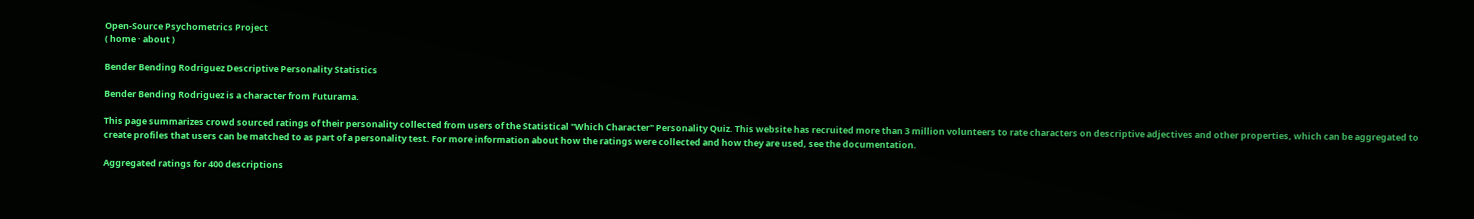Open-Source Psychometrics Project
( home · about )

Bender Bending Rodriguez Descriptive Personality Statistics

Bender Bending Rodriguez is a character from Futurama.

This page summarizes crowd sourced ratings of their personality collected from users of the Statistical "Which Character" Personality Quiz. This website has recruited more than 3 million volunteers to rate characters on descriptive adjectives and other properties, which can be aggregated to create profiles that users can be matched to as part of a personality test. For more information about how the ratings were collected and how they are used, see the documentation.

Aggregated ratings for 400 descriptions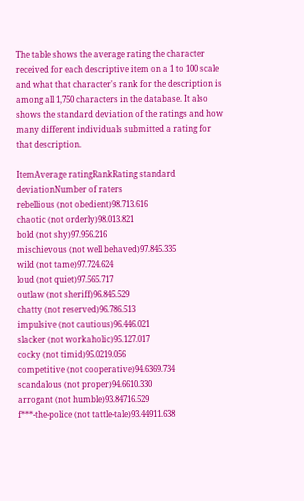The table shows the average rating the character received for each descriptive item on a 1 to 100 scale and what that character's rank for the description is among all 1,750 characters in the database. It also shows the standard deviation of the ratings and how many different individuals submitted a rating for that description.

ItemAverage ratingRankRating standard deviationNumber of raters
rebellious (not obedient)98.713.616
chaotic (not orderly)98.013.821
bold (not shy)97.956.216
mischievous (not well behaved)97.845.335
wild (not tame)97.724.624
loud (not quiet)97.565.717
outlaw (not sheriff)96.845.529
chatty (not reserved)96.786.513
impulsive (not cautious)96.446.021
slacker (not workaholic)95.127.017
cocky (not timid)95.0219.056
competitive (not cooperative)94.6369.734
scandalous (not proper)94.6610.330
arrogant (not humble)93.84716.529
f***-the-police (not tattle-tale)93.44911.638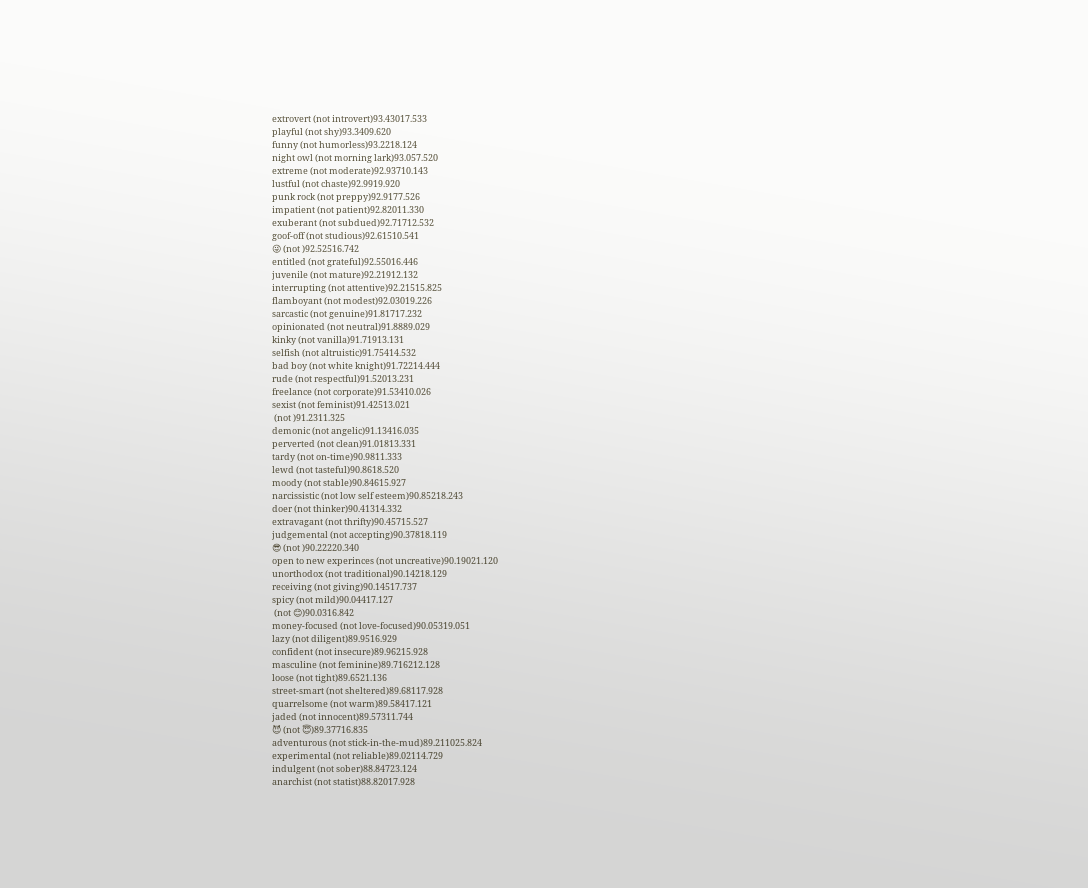extrovert (not introvert)93.43017.533
playful (not shy)93.3409.620
funny (not humorless)93.2218.124
night owl (not morning lark)93.057.520
extreme (not moderate)92.93710.143
lustful (not chaste)92.9919.920
punk rock (not preppy)92.9177.526
impatient (not patient)92.82011.330
exuberant (not subdued)92.71712.532
goof-off (not studious)92.61510.541
😜 (not )92.52516.742
entitled (not grateful)92.55016.446
juvenile (not mature)92.21912.132
interrupting (not attentive)92.21515.825
flamboyant (not modest)92.03019.226
sarcastic (not genuine)91.81717.232
opinionated (not neutral)91.8889.029
kinky (not vanilla)91.71913.131
selfish (not altruistic)91.75414.532
bad boy (not white knight)91.72214.444
rude (not respectful)91.52013.231
freelance (not corporate)91.53410.026
sexist (not feminist)91.42513.021
 (not )91.2311.325
demonic (not angelic)91.13416.035
perverted (not clean)91.01813.331
tardy (not on-time)90.9811.333
lewd (not tasteful)90.8618.520
moody (not stable)90.84615.927
narcissistic (not low self esteem)90.85218.243
doer (not thinker)90.41314.332
extravagant (not thrifty)90.45715.527
judgemental (not accepting)90.37818.119
😎 (not )90.22220.340
open to new experinces (not uncreative)90.19021.120
unorthodox (not traditional)90.14218.129
receiving (not giving)90.14517.737
spicy (not mild)90.04417.127
 (not 😊)90.0316.842
money-focused (not love-focused)90.05319.051
lazy (not diligent)89.9516.929
confident (not insecure)89.96215.928
masculine (not feminine)89.716212.128
loose (not tight)89.6521.136
street-smart (not sheltered)89.68117.928
quarrelsome (not warm)89.58417.121
jaded (not innocent)89.57311.744
😈 (not 😇)89.37716.835
adventurous (not stick-in-the-mud)89.211025.824
experimental (not reliable)89.02114.729
indulgent (not sober)88.84723.124
anarchist (not statist)88.82017.928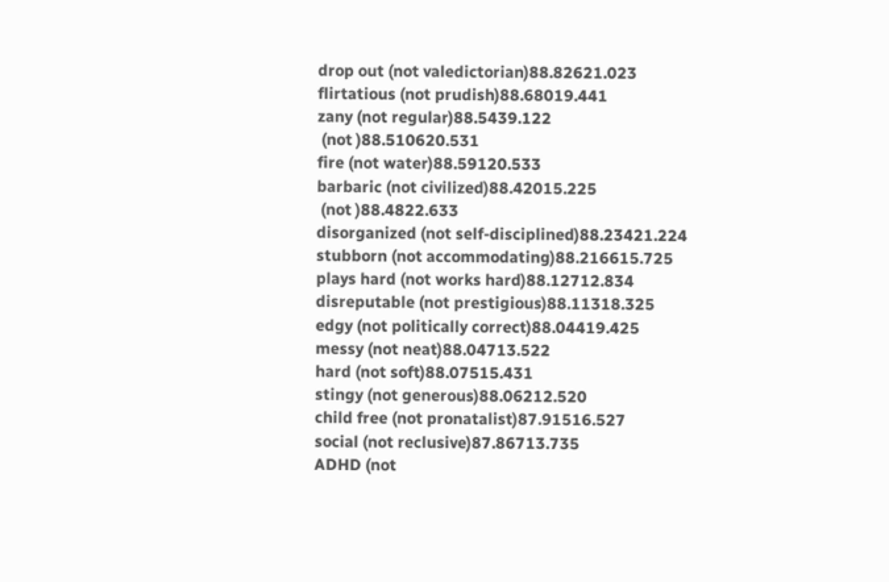drop out (not valedictorian)88.82621.023
flirtatious (not prudish)88.68019.441
zany (not regular)88.5439.122
 (not )88.510620.531
fire (not water)88.59120.533
barbaric (not civilized)88.42015.225
 (not )88.4822.633
disorganized (not self-disciplined)88.23421.224
stubborn (not accommodating)88.216615.725
plays hard (not works hard)88.12712.834
disreputable (not prestigious)88.11318.325
edgy (not politically correct)88.04419.425
messy (not neat)88.04713.522
hard (not soft)88.07515.431
stingy (not generous)88.06212.520
child free (not pronatalist)87.91516.527
social (not reclusive)87.86713.735
ADHD (not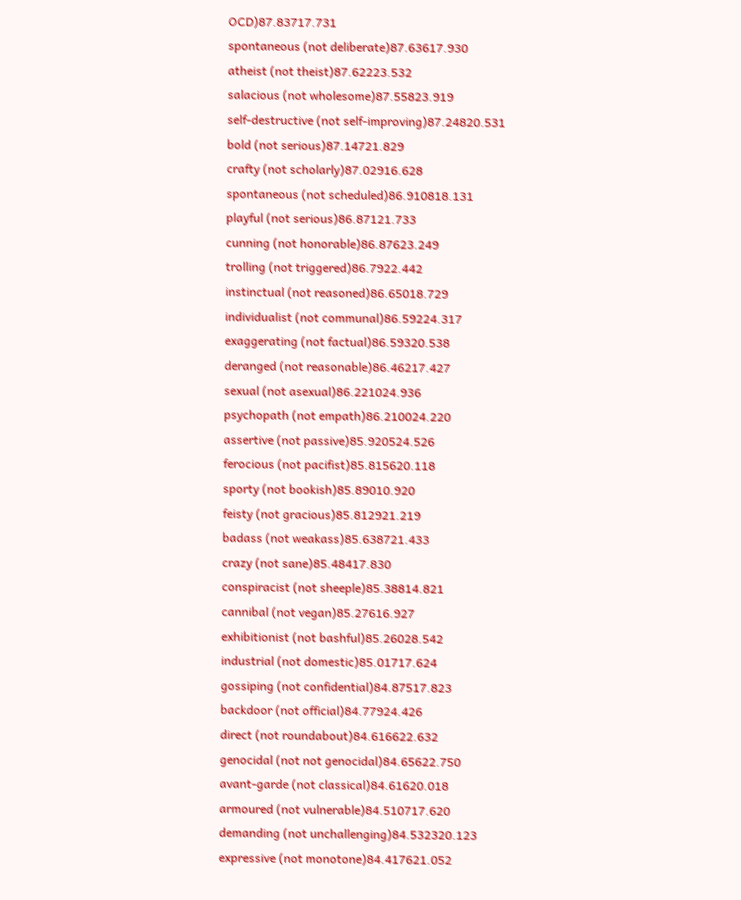OCD)87.83717.731
spontaneous (not deliberate)87.63617.930
atheist (not theist)87.62223.532
salacious (not wholesome)87.55823.919
self-destructive (not self-improving)87.24820.531
bold (not serious)87.14721.829
crafty (not scholarly)87.02916.628
spontaneous (not scheduled)86.910818.131
playful (not serious)86.87121.733
cunning (not honorable)86.87623.249
trolling (not triggered)86.7922.442
instinctual (not reasoned)86.65018.729
individualist (not communal)86.59224.317
exaggerating (not factual)86.59320.538
deranged (not reasonable)86.46217.427
sexual (not asexual)86.221024.936
psychopath (not empath)86.210024.220
assertive (not passive)85.920524.526
ferocious (not pacifist)85.815620.118
sporty (not bookish)85.89010.920
feisty (not gracious)85.812921.219
badass (not weakass)85.638721.433
crazy (not sane)85.48417.830
conspiracist (not sheeple)85.38814.821
cannibal (not vegan)85.27616.927
exhibitionist (not bashful)85.26028.542
industrial (not domestic)85.01717.624
gossiping (not confidential)84.87517.823
backdoor (not official)84.77924.426
direct (not roundabout)84.616622.632
genocidal (not not genocidal)84.65622.750
avant-garde (not classical)84.61620.018
armoured (not vulnerable)84.510717.620
demanding (not unchallenging)84.532320.123
expressive (not monotone)84.417621.052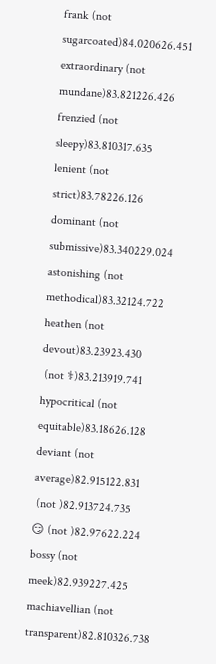frank (not sugarcoated)84.020626.451
extraordinary (not mundane)83.821226.426
frenzied (not sleepy)83.810317.635
lenient (not strict)83.78226.126
dominant (not submissive)83.340229.024
astonishing (not methodical)83.32124.722
heathen (not devout)83.23923.430
 (not ⚕)83.213919.741
hypocritical (not equitable)83.18626.128
deviant (not average)82.915122.831
 (not )82.913724.735
😏 (not )82.97622.224
bossy (not meek)82.939227.425
machiavellian (not transparent)82.810326.738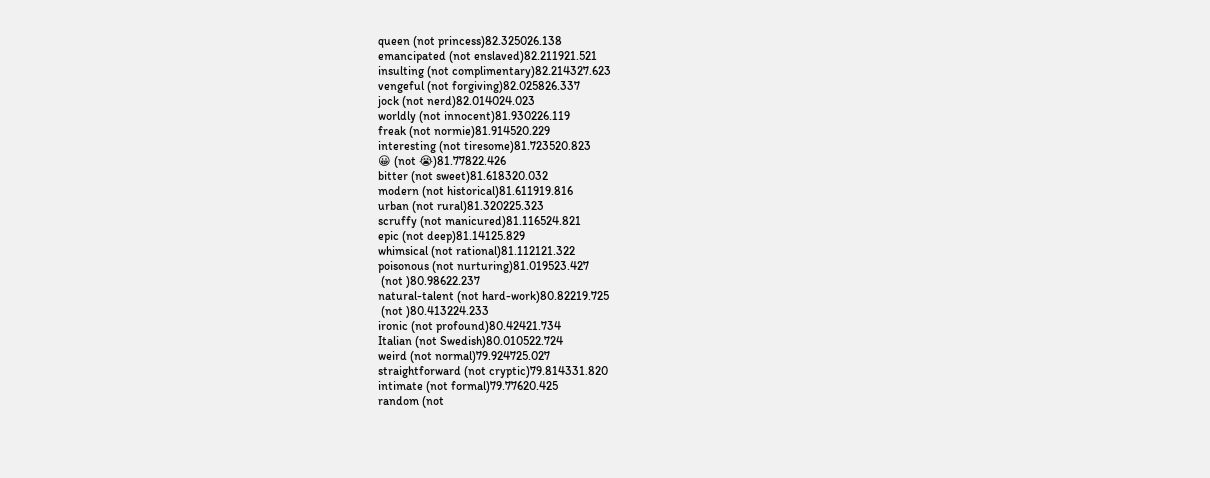queen (not princess)82.325026.138
emancipated (not enslaved)82.211921.521
insulting (not complimentary)82.214327.623
vengeful (not forgiving)82.025826.337
jock (not nerd)82.014024.023
worldly (not innocent)81.930226.119
freak (not normie)81.914520.229
interesting (not tiresome)81.723520.823
😀 (not 😭)81.77822.426
bitter (not sweet)81.618320.032
modern (not historical)81.611919.816
urban (not rural)81.320225.323
scruffy (not manicured)81.116524.821
epic (not deep)81.14125.829
whimsical (not rational)81.112121.322
poisonous (not nurturing)81.019523.427
 (not )80.98622.237
natural-talent (not hard-work)80.82219.725
 (not )80.413224.233
ironic (not profound)80.42421.734
Italian (not Swedish)80.010522.724
weird (not normal)79.924725.027
straightforward (not cryptic)79.814331.820
intimate (not formal)79.77620.425
random (not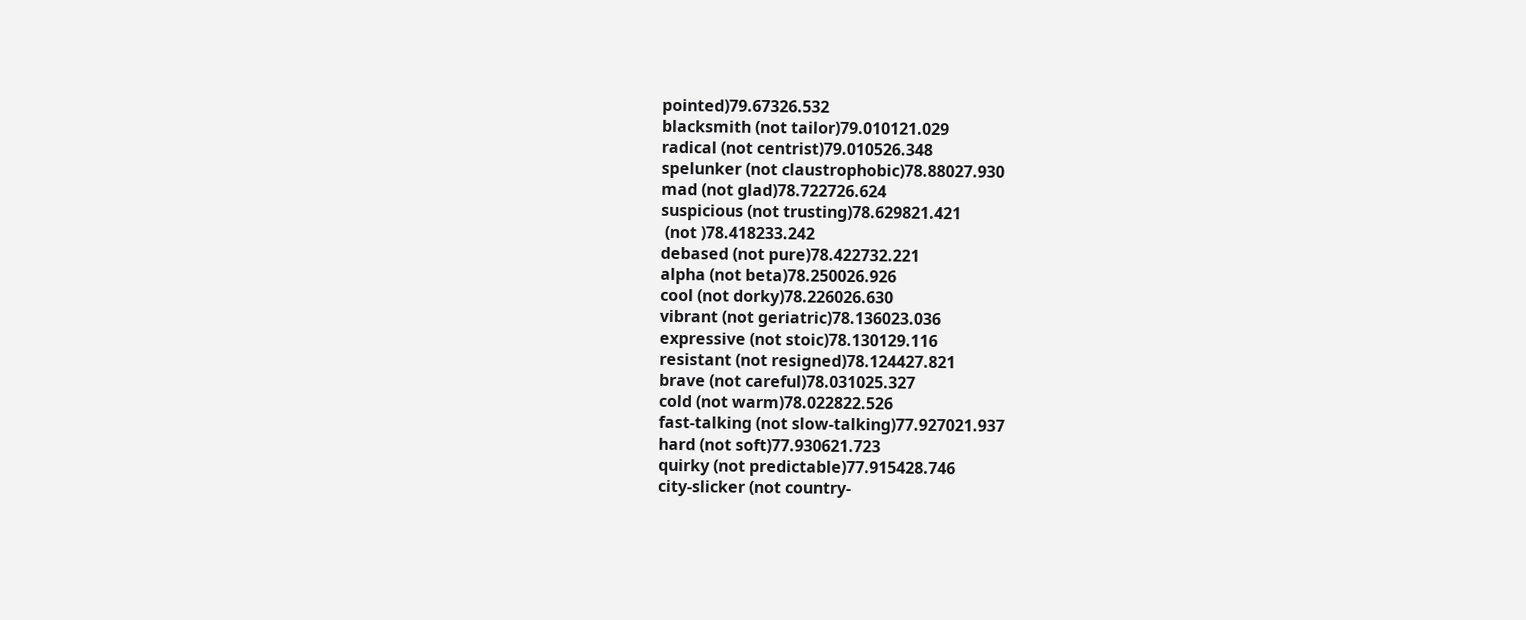pointed)79.67326.532
blacksmith (not tailor)79.010121.029
radical (not centrist)79.010526.348
spelunker (not claustrophobic)78.88027.930
mad (not glad)78.722726.624
suspicious (not trusting)78.629821.421
 (not )78.418233.242
debased (not pure)78.422732.221
alpha (not beta)78.250026.926
cool (not dorky)78.226026.630
vibrant (not geriatric)78.136023.036
expressive (not stoic)78.130129.116
resistant (not resigned)78.124427.821
brave (not careful)78.031025.327
cold (not warm)78.022822.526
fast-talking (not slow-talking)77.927021.937
hard (not soft)77.930621.723
quirky (not predictable)77.915428.746
city-slicker (not country-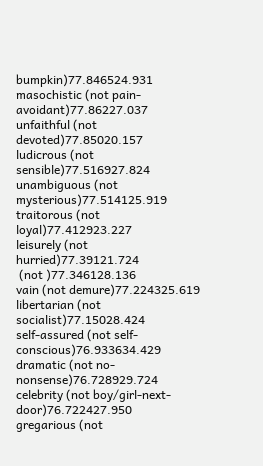bumpkin)77.846524.931
masochistic (not pain-avoidant)77.86227.037
unfaithful (not devoted)77.85020.157
ludicrous (not sensible)77.516927.824
unambiguous (not mysterious)77.514125.919
traitorous (not loyal)77.412923.227
leisurely (not hurried)77.39121.724
 (not )77.346128.136
vain (not demure)77.224325.619
libertarian (not socialist)77.15028.424
self-assured (not self-conscious)76.933634.429
dramatic (not no-nonsense)76.728929.724
celebrity (not boy/girl-next-door)76.722427.950
gregarious (not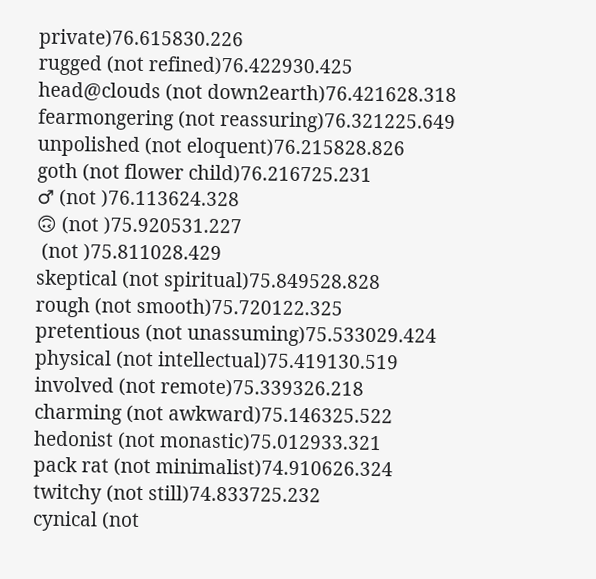private)76.615830.226
rugged (not refined)76.422930.425
head@clouds (not down2earth)76.421628.318
fearmongering (not reassuring)76.321225.649
unpolished (not eloquent)76.215828.826
goth (not flower child)76.216725.231
♂ (not )76.113624.328
🙃 (not )75.920531.227
 (not )75.811028.429
skeptical (not spiritual)75.849528.828
rough (not smooth)75.720122.325
pretentious (not unassuming)75.533029.424
physical (not intellectual)75.419130.519
involved (not remote)75.339326.218
charming (not awkward)75.146325.522
hedonist (not monastic)75.012933.321
pack rat (not minimalist)74.910626.324
twitchy (not still)74.833725.232
cynical (not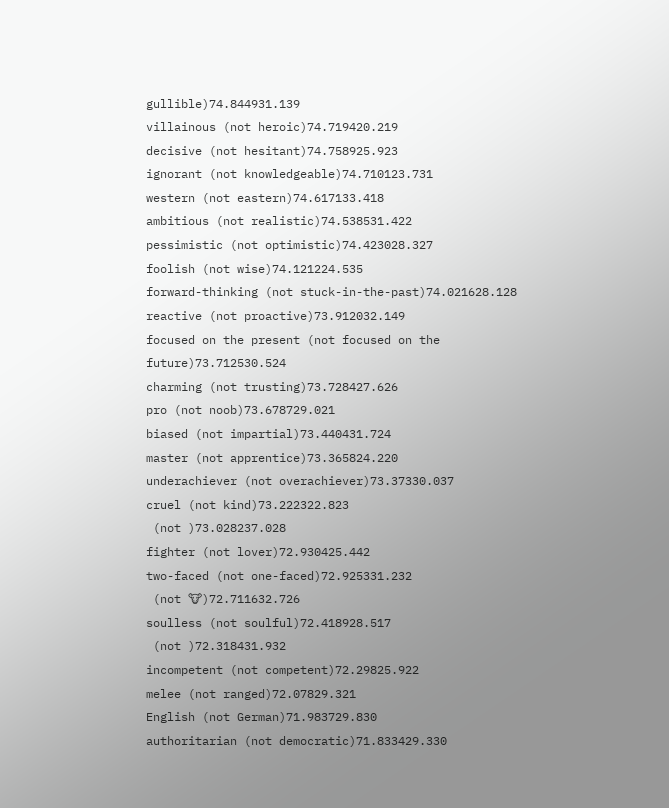gullible)74.844931.139
villainous (not heroic)74.719420.219
decisive (not hesitant)74.758925.923
ignorant (not knowledgeable)74.710123.731
western (not eastern)74.617133.418
ambitious (not realistic)74.538531.422
pessimistic (not optimistic)74.423028.327
foolish (not wise)74.121224.535
forward-thinking (not stuck-in-the-past)74.021628.128
reactive (not proactive)73.912032.149
focused on the present (not focused on the future)73.712530.524
charming (not trusting)73.728427.626
pro (not noob)73.678729.021
biased (not impartial)73.440431.724
master (not apprentice)73.365824.220
underachiever (not overachiever)73.37330.037
cruel (not kind)73.222322.823
 (not )73.028237.028
fighter (not lover)72.930425.442
two-faced (not one-faced)72.925331.232
 (not 🐮)72.711632.726
soulless (not soulful)72.418928.517
 (not )72.318431.932
incompetent (not competent)72.29825.922
melee (not ranged)72.07829.321
English (not German)71.983729.830
authoritarian (not democratic)71.833429.330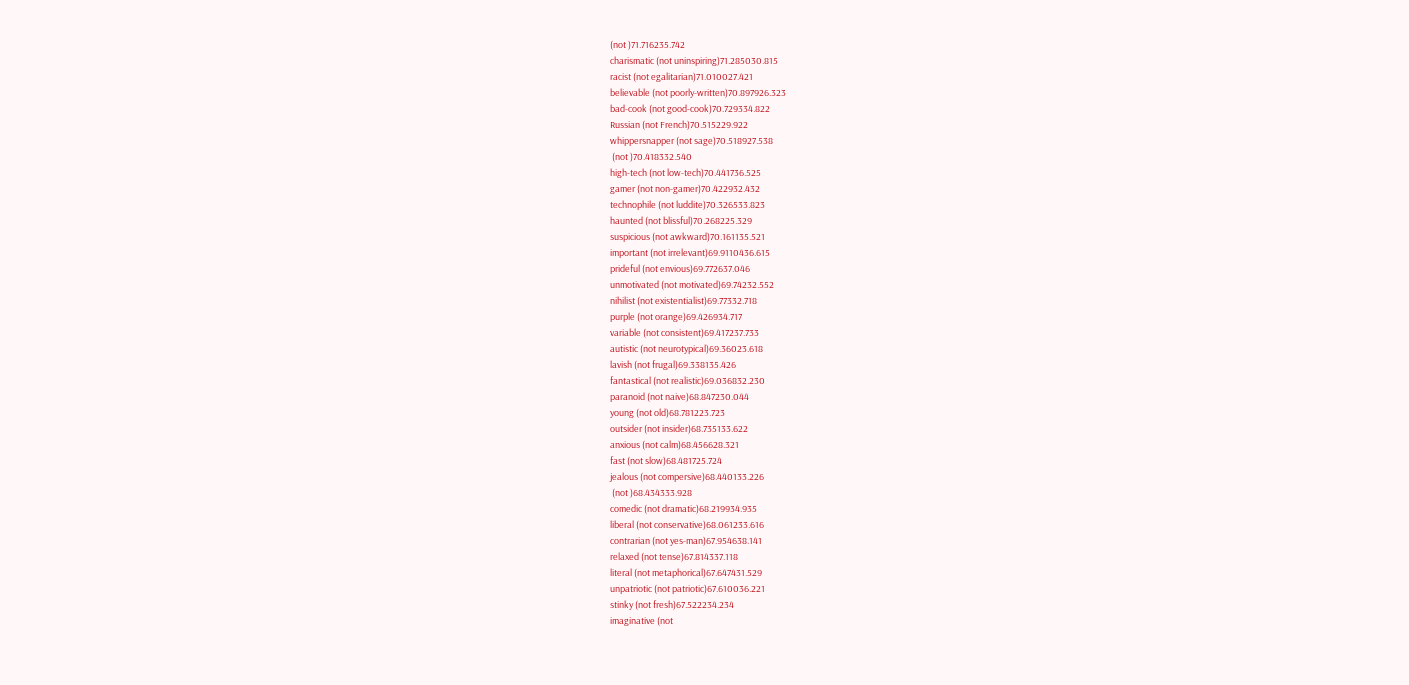(not )71.716235.742
charismatic (not uninspiring)71.285030.815
racist (not egalitarian)71.010027.421
believable (not poorly-written)70.897926.323
bad-cook (not good-cook)70.729334.822
Russian (not French)70.515229.922
whippersnapper (not sage)70.518927.538
 (not )70.418332.540
high-tech (not low-tech)70.441736.525
gamer (not non-gamer)70.422932.432
technophile (not luddite)70.326533.823
haunted (not blissful)70.268225.329
suspicious (not awkward)70.161135.521
important (not irrelevant)69.9110436.615
prideful (not envious)69.772637.046
unmotivated (not motivated)69.74232.552
nihilist (not existentialist)69.77332.718
purple (not orange)69.426934.717
variable (not consistent)69.417237.733
autistic (not neurotypical)69.36023.618
lavish (not frugal)69.338135.426
fantastical (not realistic)69.036832.230
paranoid (not naive)68.847230.044
young (not old)68.781223.723
outsider (not insider)68.735133.622
anxious (not calm)68.456628.321
fast (not slow)68.481725.724
jealous (not compersive)68.440133.226
 (not )68.434333.928
comedic (not dramatic)68.219934.935
liberal (not conservative)68.061233.616
contrarian (not yes-man)67.954638.141
relaxed (not tense)67.814337.118
literal (not metaphorical)67.647431.529
unpatriotic (not patriotic)67.610036.221
stinky (not fresh)67.522234.234
imaginative (not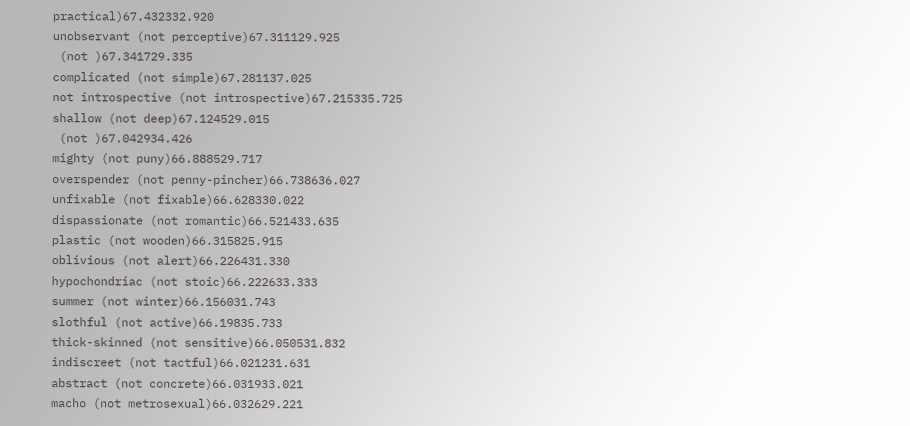practical)67.432332.920
unobservant (not perceptive)67.311129.925
 (not )67.341729.335
complicated (not simple)67.281137.025
not introspective (not introspective)67.215335.725
shallow (not deep)67.124529.015
 (not )67.042934.426
mighty (not puny)66.888529.717
overspender (not penny-pincher)66.738636.027
unfixable (not fixable)66.628330.022
dispassionate (not romantic)66.521433.635
plastic (not wooden)66.315825.915
oblivious (not alert)66.226431.330
hypochondriac (not stoic)66.222633.333
summer (not winter)66.156031.743
slothful (not active)66.19835.733
thick-skinned (not sensitive)66.050531.832
indiscreet (not tactful)66.021231.631
abstract (not concrete)66.031933.021
macho (not metrosexual)66.032629.221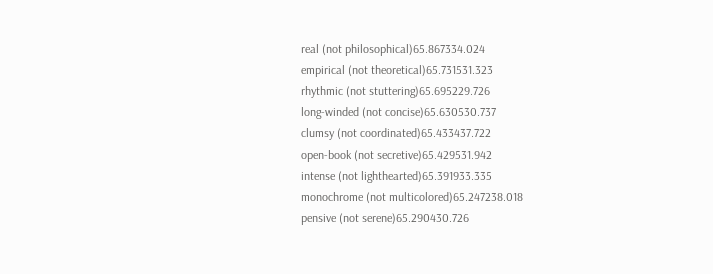real (not philosophical)65.867334.024
empirical (not theoretical)65.731531.323
rhythmic (not stuttering)65.695229.726
long-winded (not concise)65.630530.737
clumsy (not coordinated)65.433437.722
open-book (not secretive)65.429531.942
intense (not lighthearted)65.391933.335
monochrome (not multicolored)65.247238.018
pensive (not serene)65.290430.726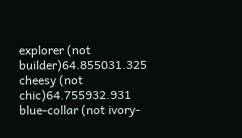explorer (not builder)64.855031.325
cheesy (not chic)64.755932.931
blue-collar (not ivory-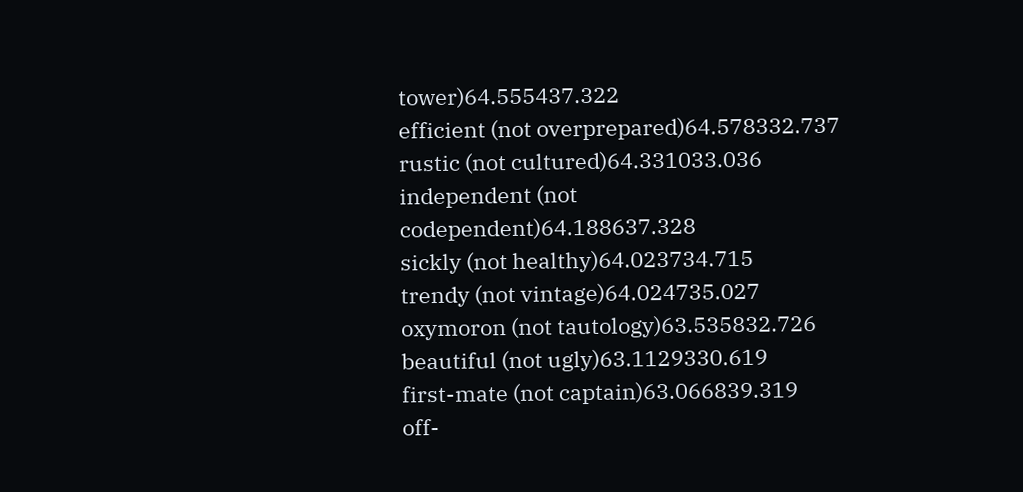tower)64.555437.322
efficient (not overprepared)64.578332.737
rustic (not cultured)64.331033.036
independent (not codependent)64.188637.328
sickly (not healthy)64.023734.715
trendy (not vintage)64.024735.027
oxymoron (not tautology)63.535832.726
beautiful (not ugly)63.1129330.619
first-mate (not captain)63.066839.319
off-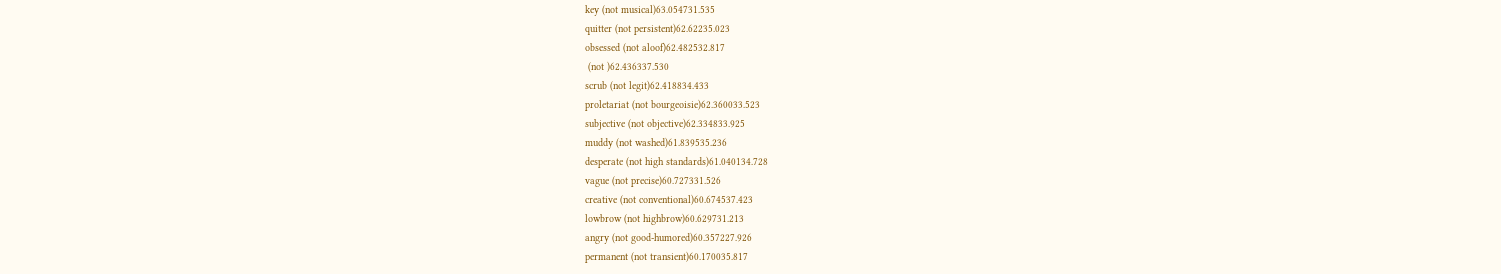key (not musical)63.054731.535
quitter (not persistent)62.62235.023
obsessed (not aloof)62.482532.817
 (not )62.436337.530
scrub (not legit)62.418834.433
proletariat (not bourgeoisie)62.360033.523
subjective (not objective)62.334833.925
muddy (not washed)61.839535.236
desperate (not high standards)61.040134.728
vague (not precise)60.727331.526
creative (not conventional)60.674537.423
lowbrow (not highbrow)60.629731.213
angry (not good-humored)60.357227.926
permanent (not transient)60.170035.817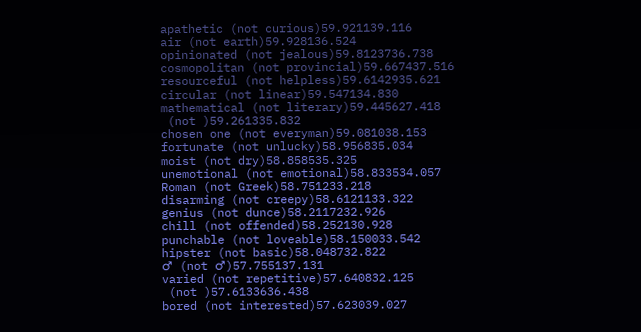apathetic (not curious)59.921139.116
air (not earth)59.928136.524
opinionated (not jealous)59.8123736.738
cosmopolitan (not provincial)59.667437.516
resourceful (not helpless)59.6142935.621
circular (not linear)59.547134.830
mathematical (not literary)59.445627.418
 (not )59.261335.832
chosen one (not everyman)59.081038.153
fortunate (not unlucky)58.956835.034
moist (not dry)58.858535.325
unemotional (not emotional)58.833534.057
Roman (not Greek)58.751233.218
disarming (not creepy)58.6121133.322
genius (not dunce)58.2117232.926
chill (not offended)58.252130.928
punchable (not loveable)58.150033.542
hipster (not basic)58.048732.822
♂ (not ♂)57.755137.131
varied (not repetitive)57.640832.125
 (not )57.6133636.438
bored (not interested)57.623039.027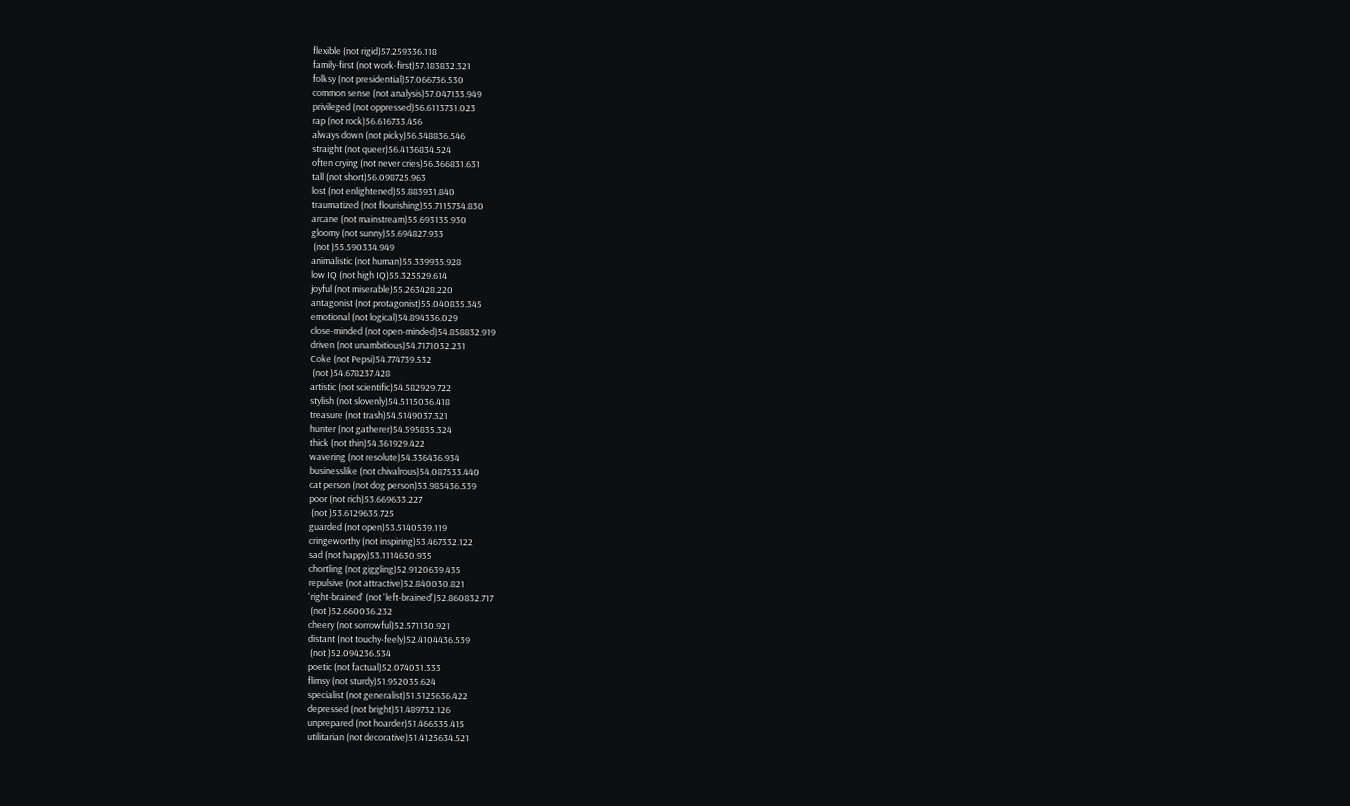flexible (not rigid)57.259336.118
family-first (not work-first)57.183832.321
folksy (not presidential)57.066736.530
common sense (not analysis)57.047133.949
privileged (not oppressed)56.6113731.023
rap (not rock)56.616733.456
always down (not picky)56.548836.546
straight (not queer)56.4136834.524
often crying (not never cries)56.366831.631
tall (not short)56.098725.963
lost (not enlightened)55.883931.840
traumatized (not flourishing)55.7115734.830
arcane (not mainstream)55.693135.930
gloomy (not sunny)55.694827.933
 (not )55.590334.949
animalistic (not human)55.339935.928
low IQ (not high IQ)55.325529.614
joyful (not miserable)55.263428.220
antagonist (not protagonist)55.040835.345
emotional (not logical)54.894336.029
close-minded (not open-minded)54.858832.919
driven (not unambitious)54.7171032.231
Coke (not Pepsi)54.774739.532
 (not )54.678237.428
artistic (not scientific)54.582929.722
stylish (not slovenly)54.5115036.418
treasure (not trash)54.5149037.321
hunter (not gatherer)54.595835.324
thick (not thin)54.361929.422
wavering (not resolute)54.336436.934
businesslike (not chivalrous)54.087533.440
cat person (not dog person)53.985436.539
poor (not rich)53.669633.227
 (not )53.6129635.725
guarded (not open)53.5140539.119
cringeworthy (not inspiring)53.467332.122
sad (not happy)53.1114630.935
chortling (not giggling)52.9120639.435
repulsive (not attractive)52.840030.821
'right-brained' (not 'left-brained')52.860832.717
 (not )52.660036.232
cheery (not sorrowful)52.571130.921
distant (not touchy-feely)52.4104436.539
 (not )52.094236.534
poetic (not factual)52.074031.333
flimsy (not sturdy)51.952035.624
specialist (not generalist)51.5125636.422
depressed (not bright)51.489732.126
unprepared (not hoarder)51.466535.415
utilitarian (not decorative)51.4125634.521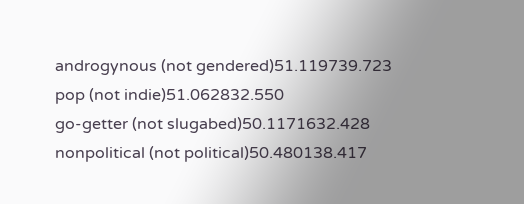androgynous (not gendered)51.119739.723
pop (not indie)51.062832.550
go-getter (not slugabed)50.1171632.428
nonpolitical (not political)50.480138.417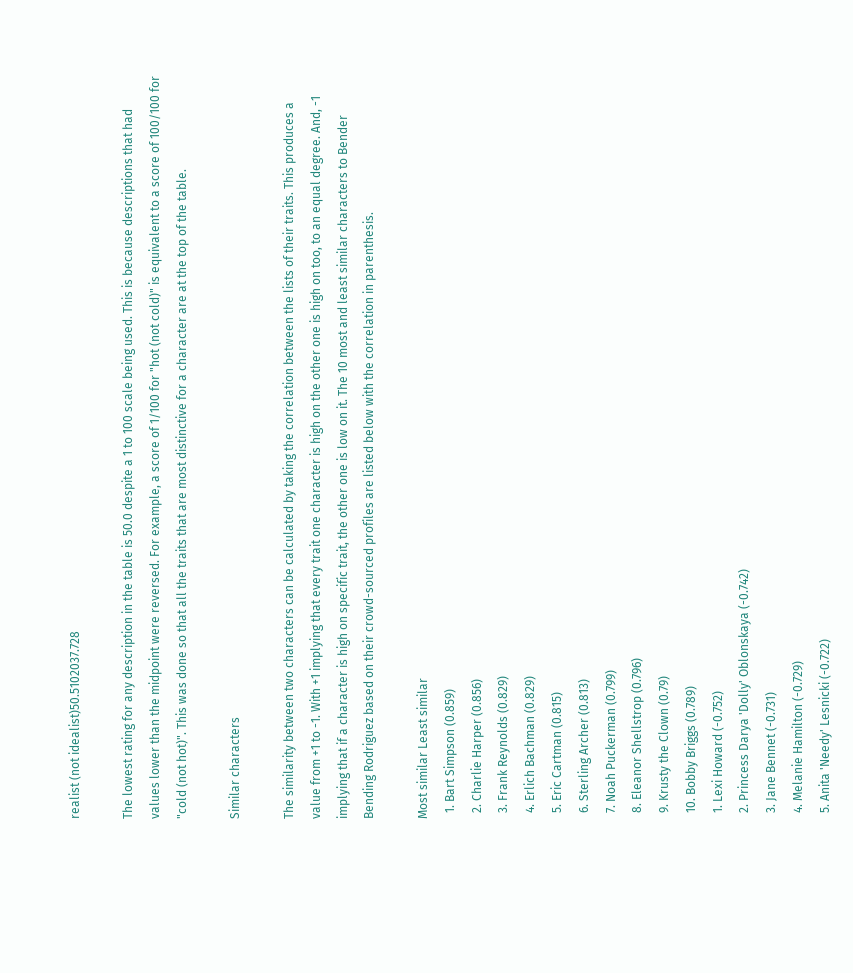realist (not idealist)50.5102037.728

The lowest rating for any description in the table is 50.0 despite a 1 to 100 scale being used. This is because descriptions that had values lower than the midpoint were reversed. For example, a score of 1/100 for "hot (not cold)" is equivalent to a score of 100/100 for "cold (not hot)". This was done so that all the traits that are most distinctive for a character are at the top of the table.

Similar characters

The similarity between two characters can be calculated by taking the correlation between the lists of their traits. This produces a value from +1 to -1. With +1 implying that every trait one character is high on the other one is high on too, to an equal degree. And, -1 implying that if a character is high on specific trait, the other one is low on it. The 10 most and least similar characters to Bender Bending Rodriguez based on their crowd-sourced profiles are listed below with the correlation in parenthesis.

Most similar Least similar
  1. Bart Simpson (0.859)
  2. Charlie Harper (0.856)
  3. Frank Reynolds (0.829)
  4. Erlich Bachman (0.829)
  5. Eric Cartman (0.815)
  6. Sterling Archer (0.813)
  7. Noah Puckerman (0.799)
  8. Eleanor Shellstrop (0.796)
  9. Krusty the Clown (0.79)
  10. Bobby Briggs (0.789)
  1. Lexi Howard (-0.752)
  2. Princess Darya 'Dolly' Oblonskaya (-0.742)
  3. Jane Bennet (-0.731)
  4. Melanie Hamilton (-0.729)
  5. Anita 'Needy' Lesnicki (-0.722)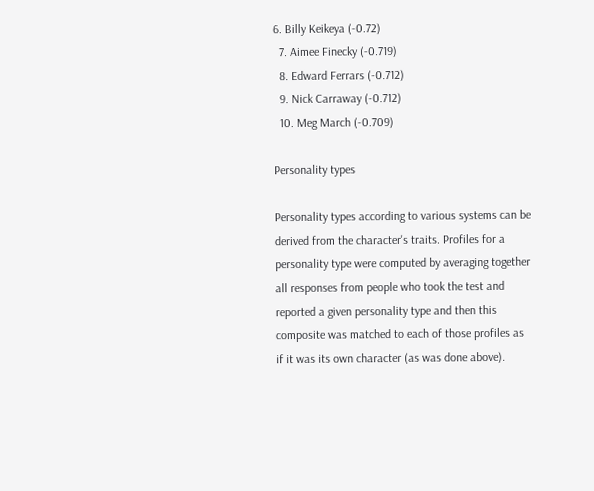6. Billy Keikeya (-0.72)
  7. Aimee Finecky (-0.719)
  8. Edward Ferrars (-0.712)
  9. Nick Carraway (-0.712)
  10. Meg March (-0.709)

Personality types

Personality types according to various systems can be derived from the character's traits. Profiles for a personality type were computed by averaging together all responses from people who took the test and reported a given personality type and then this composite was matched to each of those profiles as if it was its own character (as was done above).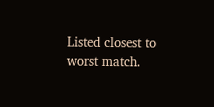Listed closest to worst match.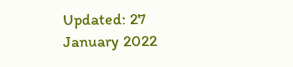Updated: 27 January 2022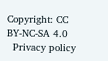Copyright: CC BY-NC-SA 4.0
  Privacy policy